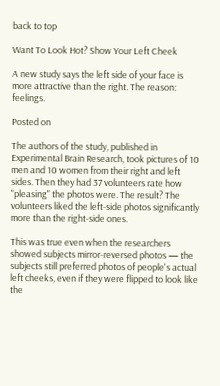back to top

Want To Look Hot? Show Your Left Cheek

A new study says the left side of your face is more attractive than the right. The reason: feelings.

Posted on

The authors of the study, published in Experimental Brain Research, took pictures of 10 men and 10 women from their right and left sides. Then they had 37 volunteers rate how "pleasing" the photos were. The result? The volunteers liked the left-side photos significantly more than the right-side ones.

This was true even when the researchers showed subjects mirror-reversed photos — the subjects still preferred photos of people's actual left cheeks, even if they were flipped to look like the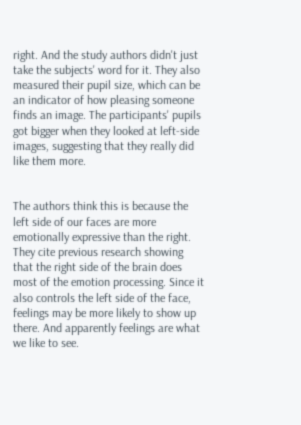right. And the study authors didn't just take the subjects' word for it. They also measured their pupil size, which can be an indicator of how pleasing someone finds an image. The participants' pupils got bigger when they looked at left-side images, suggesting that they really did like them more.


The authors think this is because the left side of our faces are more emotionally expressive than the right. They cite previous research showing that the right side of the brain does most of the emotion processing. Since it also controls the left side of the face, feelings may be more likely to show up there. And apparently feelings are what we like to see.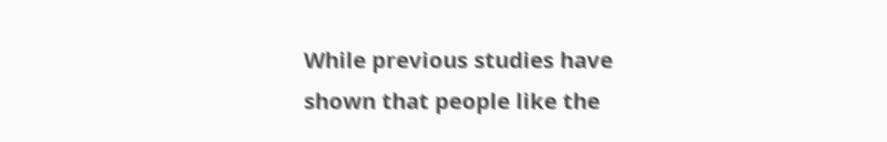While previous studies have shown that people like the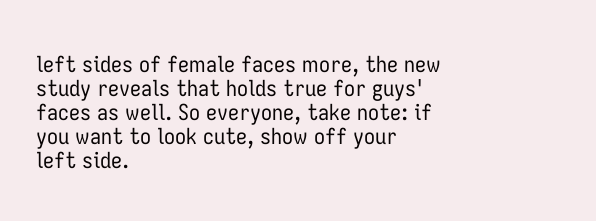left sides of female faces more, the new study reveals that holds true for guys' faces as well. So everyone, take note: if you want to look cute, show off your left side.